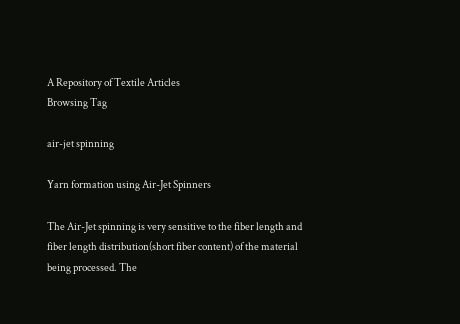A Repository of Textile Articles
Browsing Tag

air-jet spinning

Yarn formation using Air-Jet Spinners

The Air-Jet spinning is very sensitive to the fiber length and fiber length distribution(short fiber content) of the material being processed. The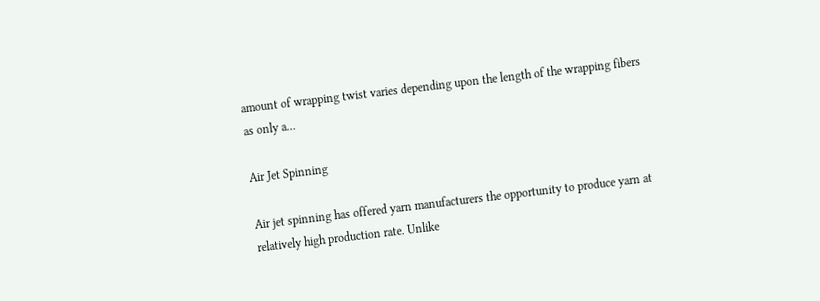amount of wrapping twist varies depending upon the length of the wrapping fibers as only a…

Air Jet Spinning

Air jet spinning has offered yarn manufacturers the opportunity to produce yarn at relatively high production rate. Unlike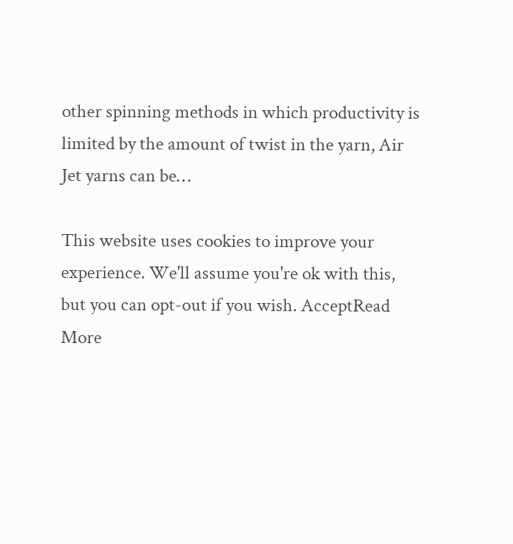other spinning methods in which productivity is limited by the amount of twist in the yarn, Air Jet yarns can be…

This website uses cookies to improve your experience. We'll assume you're ok with this, but you can opt-out if you wish. AcceptRead More